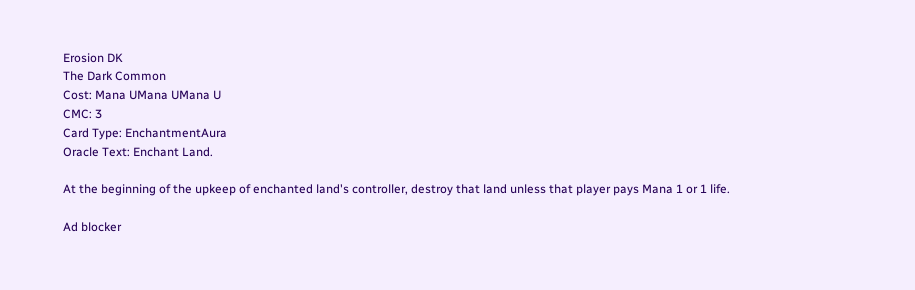Erosion DK
The Dark Common
Cost: Mana UMana UMana U
CMC: 3
Card Type: EnchantmentAura
Oracle Text: Enchant Land.

At the beginning of the upkeep of enchanted land's controller, destroy that land unless that player pays Mana 1 or 1 life.

Ad blocker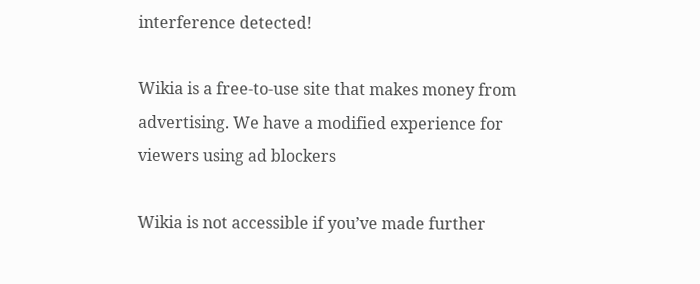interference detected!

Wikia is a free-to-use site that makes money from advertising. We have a modified experience for viewers using ad blockers

Wikia is not accessible if you’ve made further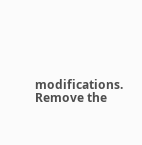modifications. Remove the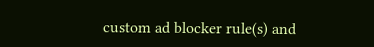custom ad blocker rule(s) and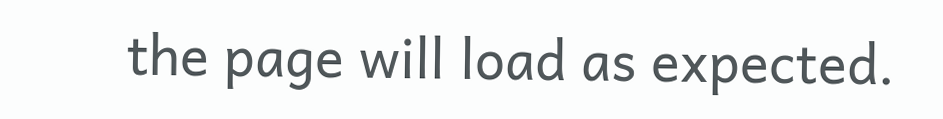the page will load as expected.